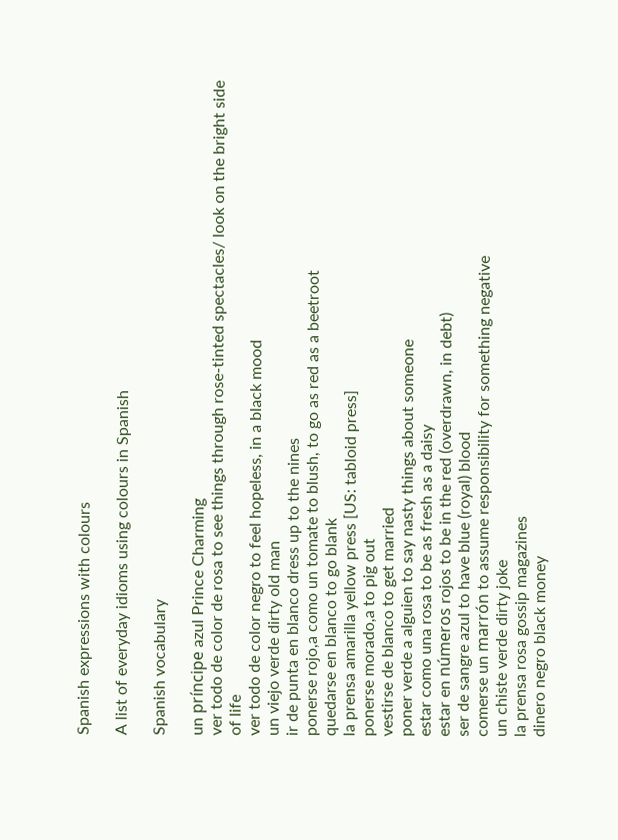Spanish expressions with colours

A list of everyday idioms using colours in Spanish

Spanish vocabulary

un príncipe azul Prince Charming
ver todo de color de rosa to see things through rose-tinted spectacles/ look on the bright side of life
ver todo de color negro to feel hopeless, in a black mood
un viejo verde dirty old man
ir de punta en blanco dress up to the nines
ponerse rojo,a como un tomate to blush, to go as red as a beetroot
quedarse en blanco to go blank
la prensa amarilla yellow press [US: tabloid press]
ponerse morado,a to pig out
vestirse de blanco to get married
poner verde a alguien to say nasty things about someone
estar como una rosa to be as fresh as a daisy
estar en números rojos to be in the red (overdrawn, in debt)
ser de sangre azul to have blue (royal) blood
comerse un marrón to assume responsibility for something negative
un chiste verde dirty joke
la prensa rosa gossip magazines
dinero negro black money